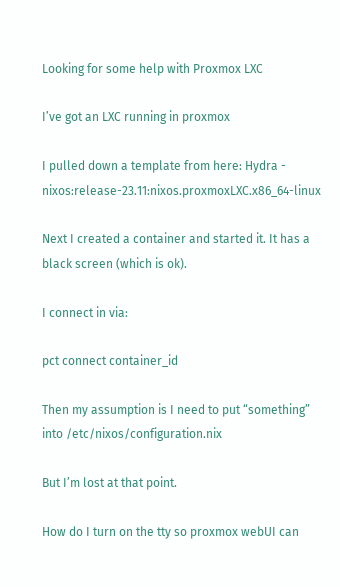Looking for some help with Proxmox LXC

I’ve got an LXC running in proxmox

I pulled down a template from here: Hydra - nixos:release-23.11:nixos.proxmoxLXC.x86_64-linux

Next I created a container and started it. It has a black screen (which is ok).

I connect in via:

pct connect container_id

Then my assumption is I need to put “something” into /etc/nixos/configuration.nix

But I’m lost at that point.

How do I turn on the tty so proxmox webUI can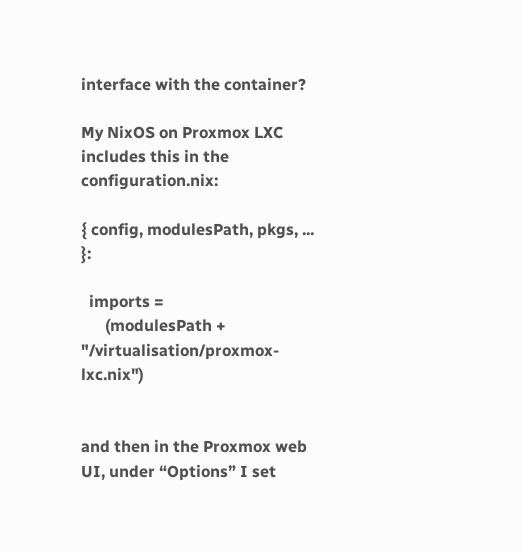interface with the container?

My NixOS on Proxmox LXC includes this in the configuration.nix:

{ config, modulesPath, pkgs, ... }:

  imports =
      (modulesPath + "/virtualisation/proxmox-lxc.nix")


and then in the Proxmox web UI, under “Options” I set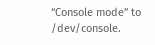“Console mode” to /dev/console.